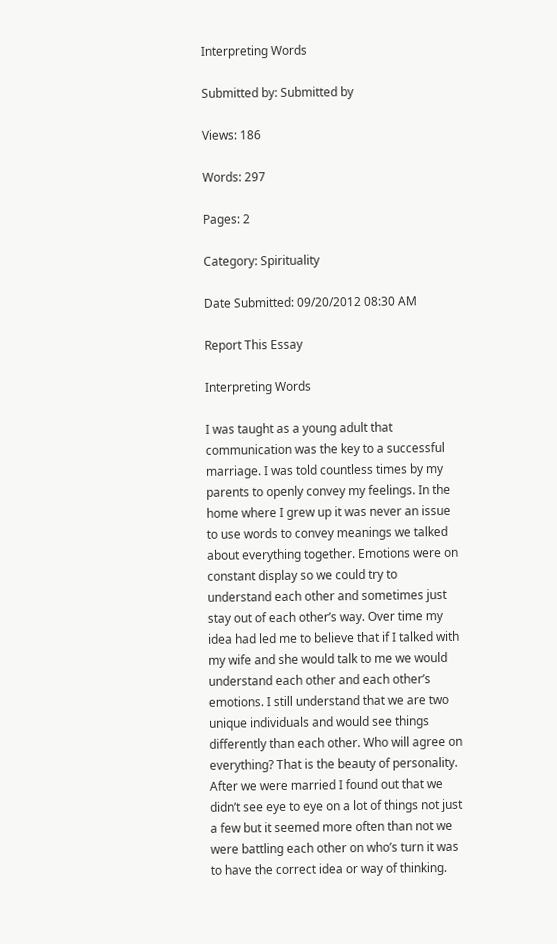Interpreting Words

Submitted by: Submitted by

Views: 186

Words: 297

Pages: 2

Category: Spirituality

Date Submitted: 09/20/2012 08:30 AM

Report This Essay

Interpreting Words

I was taught as a young adult that communication was the key to a successful marriage. I was told countless times by my parents to openly convey my feelings. In the home where I grew up it was never an issue to use words to convey meanings we talked about everything together. Emotions were on constant display so we could try to understand each other and sometimes just stay out of each other’s way. Over time my idea had led me to believe that if I talked with my wife and she would talk to me we would understand each other and each other’s emotions. I still understand that we are two unique individuals and would see things differently than each other. Who will agree on everything? That is the beauty of personality. After we were married I found out that we didn’t see eye to eye on a lot of things not just a few but it seemed more often than not we were battling each other on who’s turn it was to have the correct idea or way of thinking.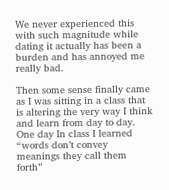We never experienced this with such magnitude while dating it actually has been a burden and has annoyed me really bad.

Then some sense finally came as I was sitting in a class that is altering the very way I think and learn from day to day. One day In class I learned “words don’t convey meanings they call them forth”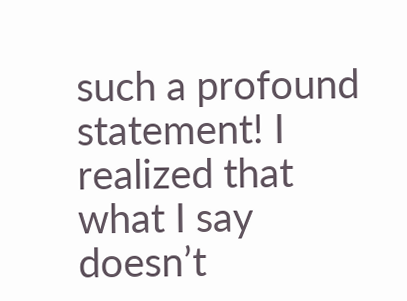such a profound statement! I realized that what I say doesn’t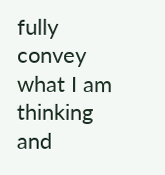fully convey what I am thinking and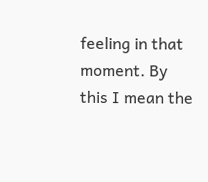feeling in that moment. By this I mean the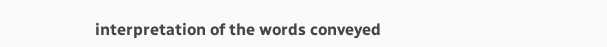interpretation of the words conveyed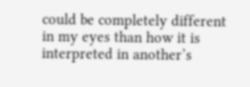could be completely different in my eyes than how it is interpreted in another’s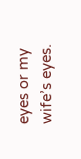eyes or my wife’s eyes.